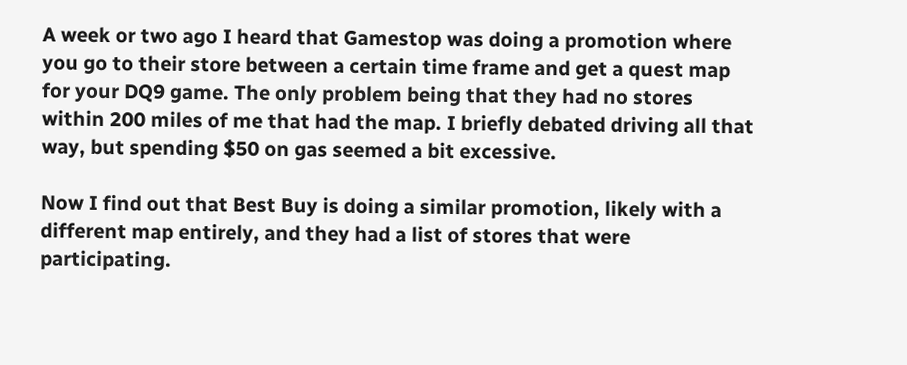A week or two ago I heard that Gamestop was doing a promotion where you go to their store between a certain time frame and get a quest map for your DQ9 game. The only problem being that they had no stores within 200 miles of me that had the map. I briefly debated driving all that way, but spending $50 on gas seemed a bit excessive.

Now I find out that Best Buy is doing a similar promotion, likely with a different map entirely, and they had a list of stores that were participating.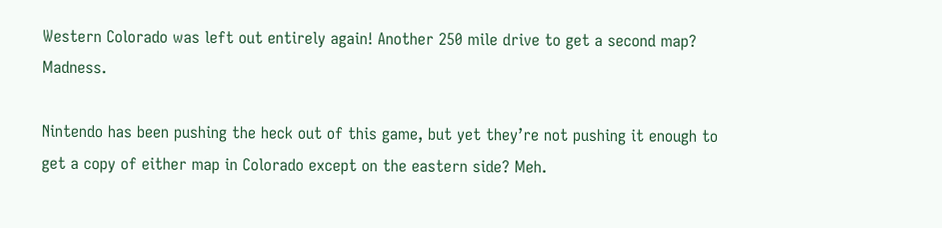Western Colorado was left out entirely again! Another 250 mile drive to get a second map? Madness.

Nintendo has been pushing the heck out of this game, but yet they’re not pushing it enough to get a copy of either map in Colorado except on the eastern side? Meh.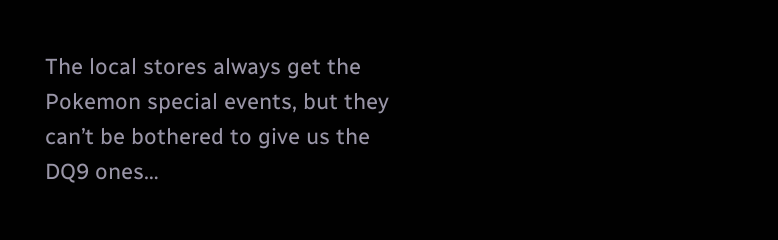The local stores always get the Pokemon special events, but they can’t be bothered to give us the DQ9 ones…